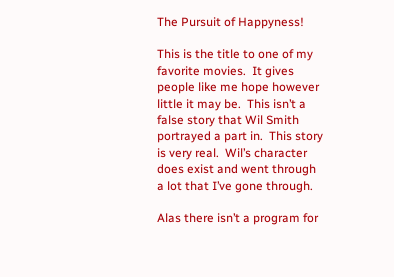The Pursuit of Happyness!

This is the title to one of my favorite movies.  It gives people like me hope however little it may be.  This isn’t a false story that Wil Smith portrayed a part in.  This story is very real.  Wil’s character does exist and went through a lot that I’ve gone through.

Alas there isn’t a program for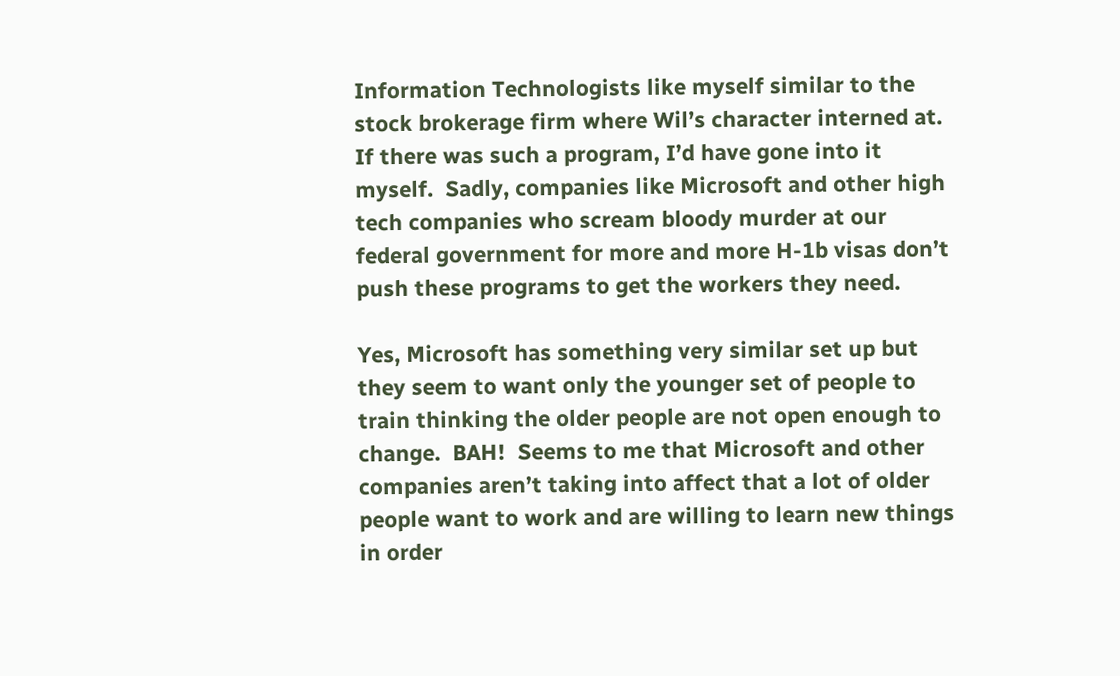Information Technologists like myself similar to the stock brokerage firm where Wil’s character interned at.  If there was such a program, I’d have gone into it myself.  Sadly, companies like Microsoft and other high tech companies who scream bloody murder at our federal government for more and more H-1b visas don’t push these programs to get the workers they need.

Yes, Microsoft has something very similar set up but they seem to want only the younger set of people to train thinking the older people are not open enough to change.  BAH!  Seems to me that Microsoft and other companies aren’t taking into affect that a lot of older people want to work and are willing to learn new things in order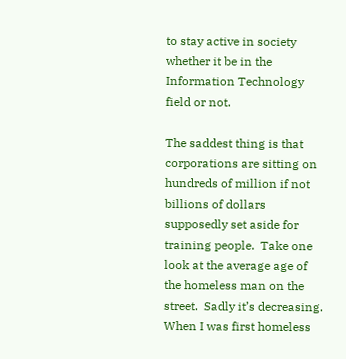to stay active in society whether it be in the Information Technology field or not.

The saddest thing is that corporations are sitting on hundreds of million if not billions of dollars supposedly set aside for training people.  Take one look at the average age of the homeless man on the street.  Sadly it’s decreasing.  When I was first homeless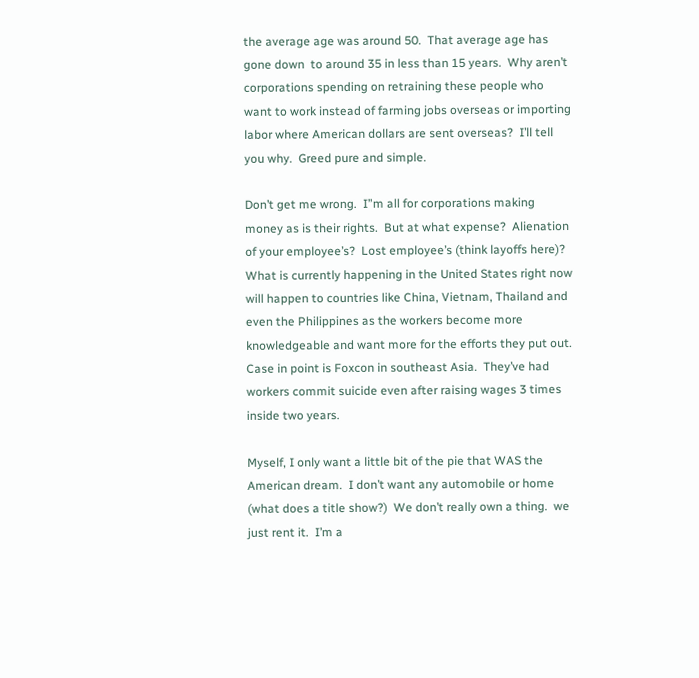the average age was around 50.  That average age has gone down  to around 35 in less than 15 years.  Why aren’t corporations spending on retraining these people who want to work instead of farming jobs overseas or importing labor where American dollars are sent overseas?  I’ll tell you why.  Greed pure and simple.

Don’t get me wrong.  I”m all for corporations making money as is their rights.  But at what expense?  Alienation of your employee’s?  Lost employee’s (think layoffs here)?  What is currently happening in the United States right now will happen to countries like China, Vietnam, Thailand and even the Philippines as the workers become more knowledgeable and want more for the efforts they put out.  Case in point is Foxcon in southeast Asia.  They’ve had workers commit suicide even after raising wages 3 times inside two years.

Myself, I only want a little bit of the pie that WAS the American dream.  I don’t want any automobile or home (what does a title show?)  We don’t really own a thing.  we just rent it.  I’m a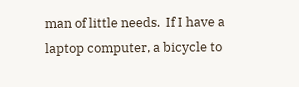man of little needs.  If I have a laptop computer, a bicycle to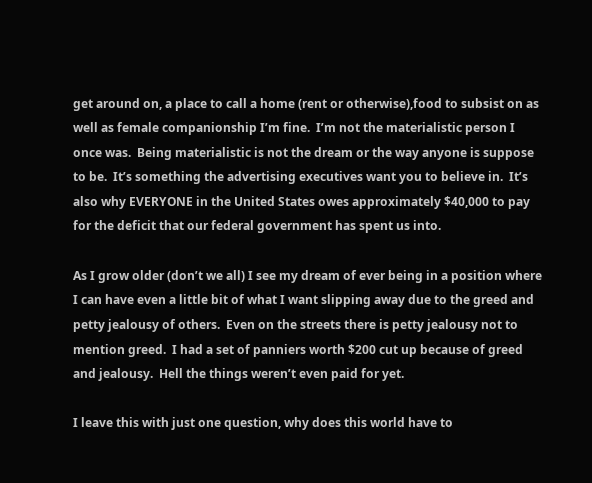get around on, a place to call a home (rent or otherwise),food to subsist on as well as female companionship I’m fine.  I’m not the materialistic person I once was.  Being materialistic is not the dream or the way anyone is suppose to be.  It’s something the advertising executives want you to believe in.  It’s also why EVERYONE in the United States owes approximately $40,000 to pay for the deficit that our federal government has spent us into.

As I grow older (don’t we all) I see my dream of ever being in a position where I can have even a little bit of what I want slipping away due to the greed and petty jealousy of others.  Even on the streets there is petty jealousy not to mention greed.  I had a set of panniers worth $200 cut up because of greed and jealousy.  Hell the things weren’t even paid for yet.

I leave this with just one question, why does this world have to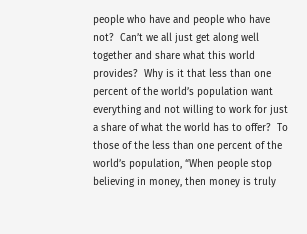people who have and people who have not?  Can’t we all just get along well together and share what this world provides?  Why is it that less than one percent of the world’s population want everything and not willing to work for just a share of what the world has to offer?  To those of the less than one percent of the world’s population, “When people stop believing in money, then money is truly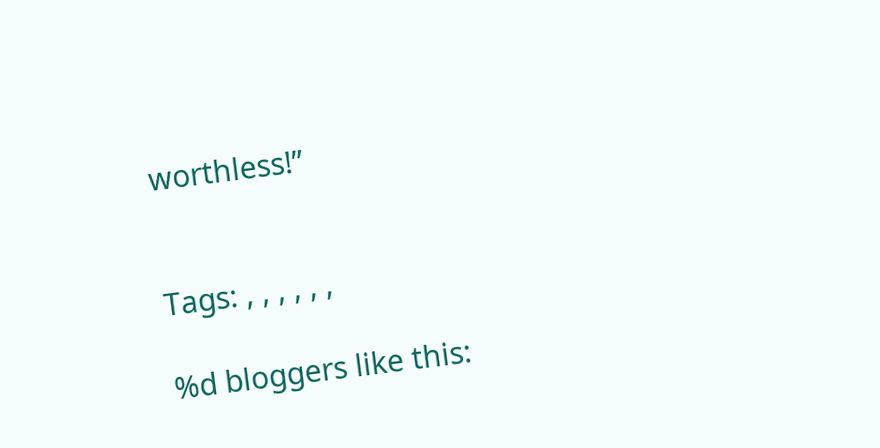worthless!”


Tags: , , , , , ,

%d bloggers like this: